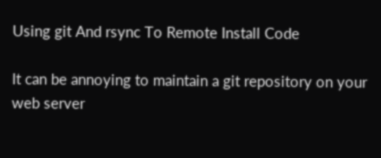Using git And rsync To Remote Install Code

It can be annoying to maintain a git repository on your web server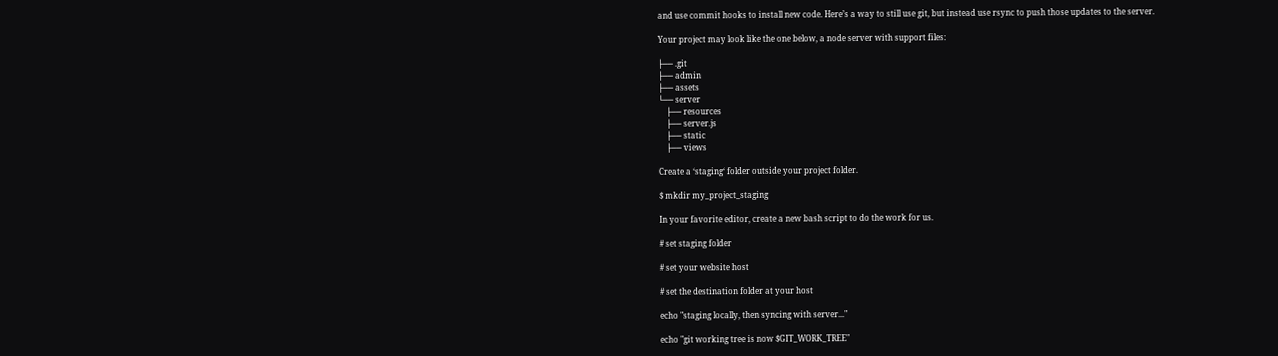and use commit hooks to install new code. Here’s a way to still use git, but instead use rsync to push those updates to the server.

Your project may look like the one below, a node server with support files:

├── .git
├── admin
├── assets
└── server
    ├── resources
    ├── server.js
    ├── static
    ├── views

Create a ‘staging‘ folder outside your project folder.

$ mkdir my_project_staging

In your favorite editor, create a new bash script to do the work for us.

# set staging folder

# set your website host

# set the destination folder at your host

echo "staging locally, then syncing with server..."

echo "git working tree is now $GIT_WORK_TREE"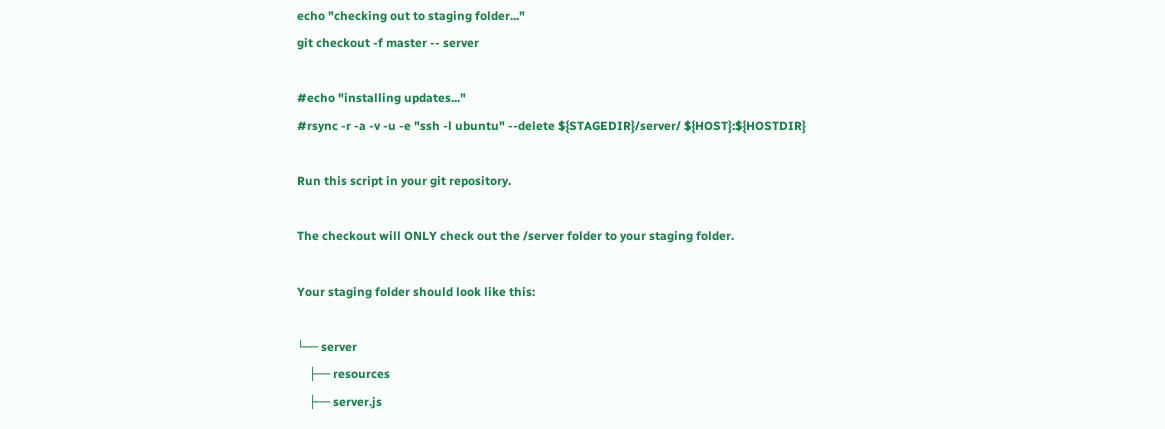echo "checking out to staging folder..."
git checkout -f master -- server

#echo "installing updates..."
#rsync -r -a -v -u -e "ssh -l ubuntu" --delete ${STAGEDIR}/server/ ${HOST}:${HOSTDIR}

Run this script in your git repository.

The checkout will ONLY check out the /server folder to your staging folder.

Your staging folder should look like this:

└── server
    ├── resources
    ├── server.js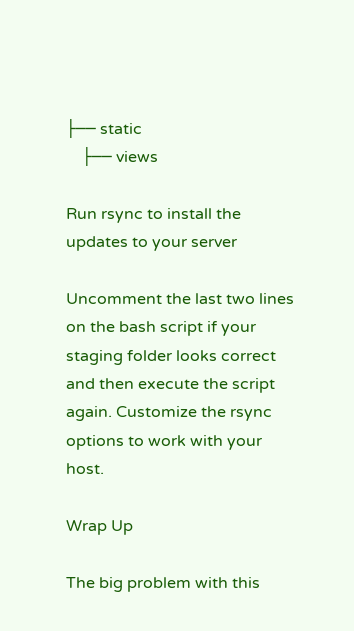├── static
    ├── views

Run rsync to install the updates to your server

Uncomment the last two lines on the bash script if your staging folder looks correct and then execute the script again. Customize the rsync options to work with your host.

Wrap Up

The big problem with this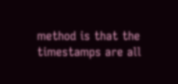method is that the timestamps are all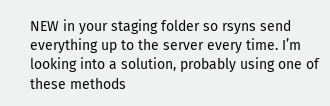NEW in your staging folder so rsyns send everything up to the server every time. I’m looking into a solution, probably using one of these methods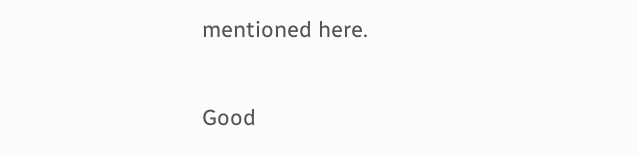mentioned here.

Good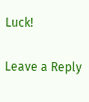Luck!

Leave a Reply